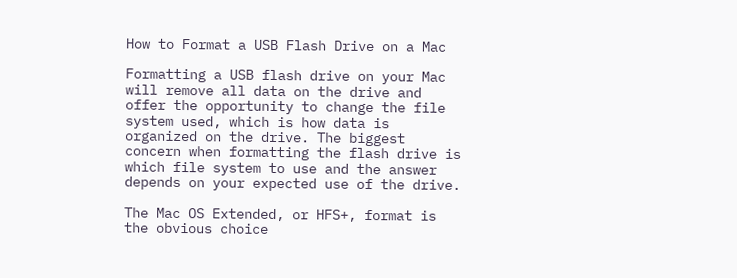How to Format a USB Flash Drive on a Mac

Formatting a USB flash drive on your Mac will remove all data on the drive and offer the opportunity to change the file system used, which is how data is organized on the drive. The biggest concern when formatting the flash drive is which file system to use and the answer depends on your expected use of the drive.

The Mac OS Extended, or HFS+, format is the obvious choice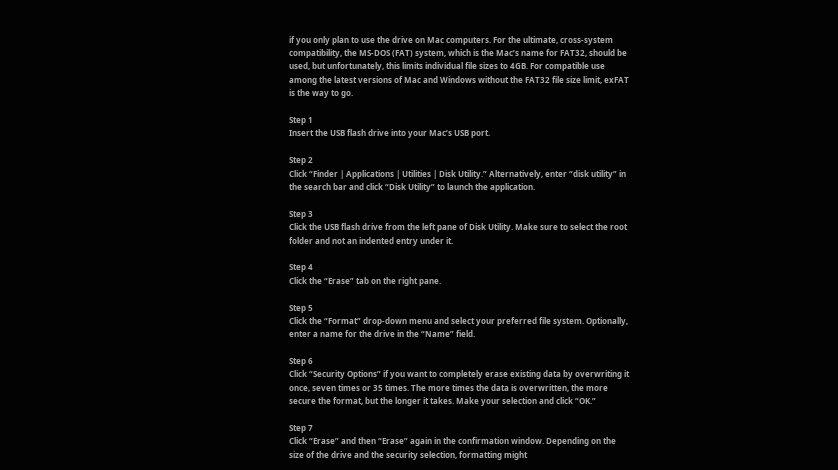if you only plan to use the drive on Mac computers. For the ultimate, cross-system compatibility, the MS-DOS (FAT) system, which is the Mac’s name for FAT32, should be used, but unfortunately, this limits individual file sizes to 4GB. For compatible use among the latest versions of Mac and Windows without the FAT32 file size limit, exFAT is the way to go.

Step 1
Insert the USB flash drive into your Mac’s USB port.

Step 2
Click “Finder | Applications | Utilities | Disk Utility.” Alternatively, enter “disk utility” in the search bar and click “Disk Utility” to launch the application.

Step 3
Click the USB flash drive from the left pane of Disk Utility. Make sure to select the root folder and not an indented entry under it.

Step 4
Click the “Erase” tab on the right pane.

Step 5
Click the “Format” drop-down menu and select your preferred file system. Optionally, enter a name for the drive in the “Name” field.

Step 6
Click “Security Options” if you want to completely erase existing data by overwriting it once, seven times or 35 times. The more times the data is overwritten, the more secure the format, but the longer it takes. Make your selection and click “OK.”

Step 7
Click “Erase” and then “Erase” again in the confirmation window. Depending on the size of the drive and the security selection, formatting might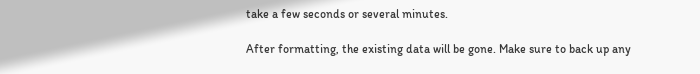take a few seconds or several minutes.

After formatting, the existing data will be gone. Make sure to back up any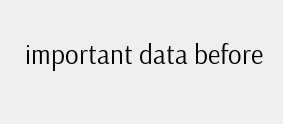important data before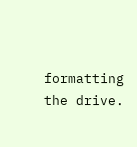formatting the drive.